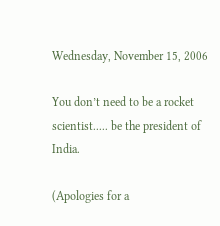Wednesday, November 15, 2006

You don’t need to be a rocket scientist..... be the president of India.

(Apologies for a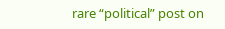rare “political” post on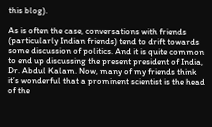this blog).

As is often the case, conversations with friends (particularly Indian friends) tend to drift towards some discussion of politics. And it is quite common to end up discussing the present president of India, Dr. Abdul Kalam. Now, many of my friends think it’s wonderful that a prominent scientist is the head of the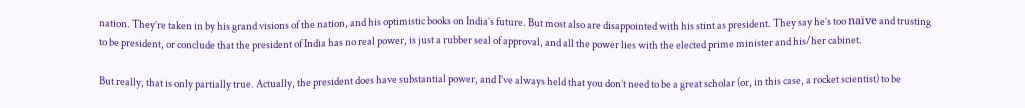nation. They’re taken in by his grand visions of the nation, and his optimistic books on India’s future. But most also are disappointed with his stint as president. They say he’s too naïve and trusting to be president, or conclude that the president of India has no real power, is just a rubber seal of approval, and all the power lies with the elected prime minister and his/her cabinet.

But really, that is only partially true. Actually, the president does have substantial power, and I’ve always held that you don’t need to be a great scholar (or, in this case, a rocket scientist) to be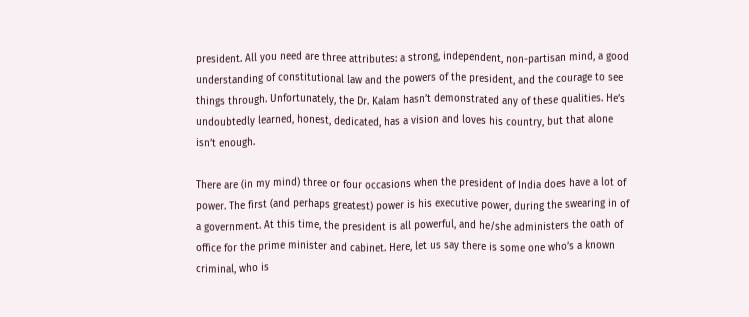president. All you need are three attributes: a strong, independent, non-partisan mind, a good understanding of constitutional law and the powers of the president, and the courage to see things through. Unfortunately, the Dr. Kalam hasn’t demonstrated any of these qualities. He’s undoubtedly learned, honest, dedicated, has a vision and loves his country, but that alone isn’t enough.

There are (in my mind) three or four occasions when the president of India does have a lot of power. The first (and perhaps greatest) power is his executive power, during the swearing in of a government. At this time, the president is all powerful, and he/she administers the oath of office for the prime minister and cabinet. Here, let us say there is some one who’s a known criminal, who is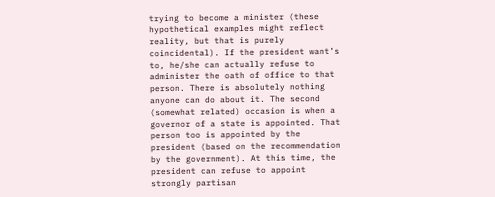trying to become a minister (these hypothetical examples might reflect reality, but that is purely coincidental). If the president want’s to, he/she can actually refuse to administer the oath of office to that person. There is absolutely nothing anyone can do about it. The second (somewhat related) occasion is when a governor of a state is appointed. That person too is appointed by the president (based on the recommendation by the government). At this time, the president can refuse to appoint strongly partisan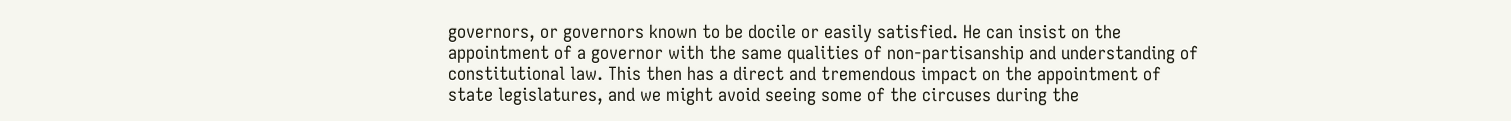governors, or governors known to be docile or easily satisfied. He can insist on the appointment of a governor with the same qualities of non-partisanship and understanding of constitutional law. This then has a direct and tremendous impact on the appointment of state legislatures, and we might avoid seeing some of the circuses during the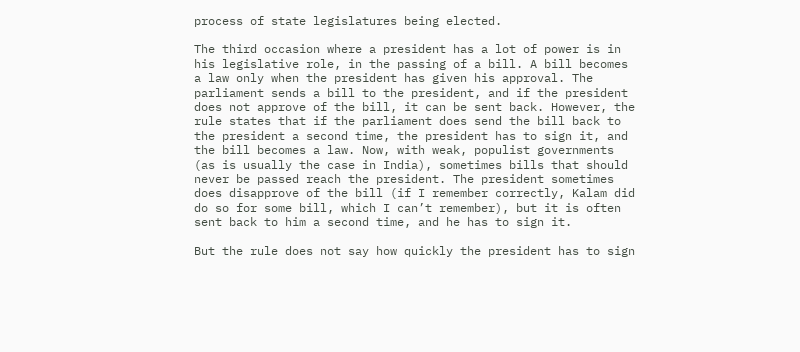process of state legislatures being elected.

The third occasion where a president has a lot of power is in his legislative role, in the passing of a bill. A bill becomes a law only when the president has given his approval. The parliament sends a bill to the president, and if the president does not approve of the bill, it can be sent back. However, the rule states that if the parliament does send the bill back to the president a second time, the president has to sign it, and the bill becomes a law. Now, with weak, populist governments (as is usually the case in India), sometimes bills that should never be passed reach the president. The president sometimes does disapprove of the bill (if I remember correctly, Kalam did do so for some bill, which I can’t remember), but it is often sent back to him a second time, and he has to sign it.

But the rule does not say how quickly the president has to sign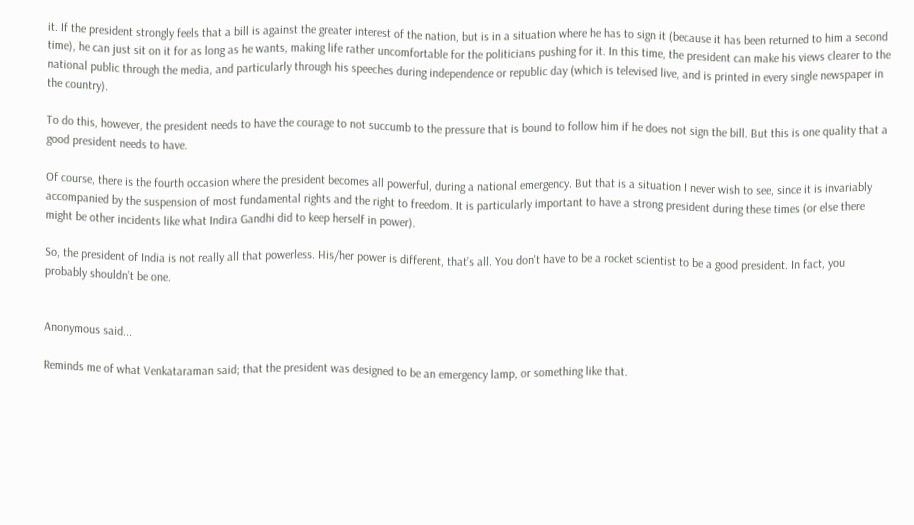it. If the president strongly feels that a bill is against the greater interest of the nation, but is in a situation where he has to sign it (because it has been returned to him a second time), he can just sit on it for as long as he wants, making life rather uncomfortable for the politicians pushing for it. In this time, the president can make his views clearer to the national public through the media, and particularly through his speeches during independence or republic day (which is televised live, and is printed in every single newspaper in the country).

To do this, however, the president needs to have the courage to not succumb to the pressure that is bound to follow him if he does not sign the bill. But this is one quality that a good president needs to have.

Of course, there is the fourth occasion where the president becomes all powerful, during a national emergency. But that is a situation I never wish to see, since it is invariably accompanied by the suspension of most fundamental rights and the right to freedom. It is particularly important to have a strong president during these times (or else there might be other incidents like what Indira Gandhi did to keep herself in power).

So, the president of India is not really all that powerless. His/her power is different, that’s all. You don't have to be a rocket scientist to be a good president. In fact, you probably shouldn’t be one.


Anonymous said...

Reminds me of what Venkataraman said; that the president was designed to be an emergency lamp, or something like that.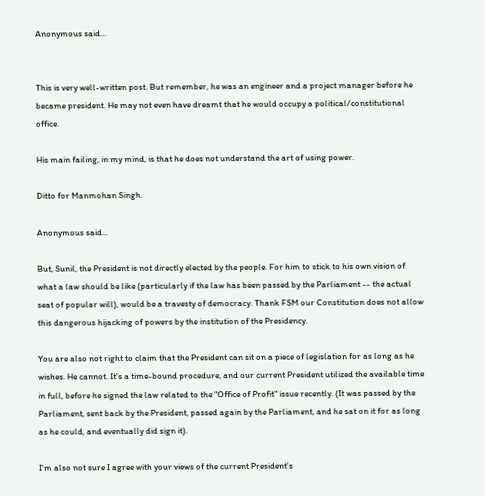Anonymous said...


This is very well-written post. But remember, he was an engineer and a project manager before he became president. He may not even have dreamt that he would occupy a political/constitutional office.

His main failing, in my mind, is that he does not understand the art of using power.

Ditto for Manmohan Singh.

Anonymous said...

But, Sunil, the President is not directly elected by the people. For him to stick to his own vision of what a law should be like (particularly if the law has been passed by the Parliament -- the actual seat of popular will), would be a travesty of democracy. Thank FSM our Constitution does not allow this dangerous hijacking of powers by the institution of the Presidency.

You are also not right to claim that the President can sit on a piece of legislation for as long as he wishes. He cannot. It's a time-bound procedure, and our current President utilized the available time in full, before he signed the law related to the "Office of Profit" issue recently. (It was passed by the Parliament, sent back by the President, passed again by the Parliament, and he sat on it for as long as he could, and eventually did sign it).

I'm also not sure I agree with your views of the current President's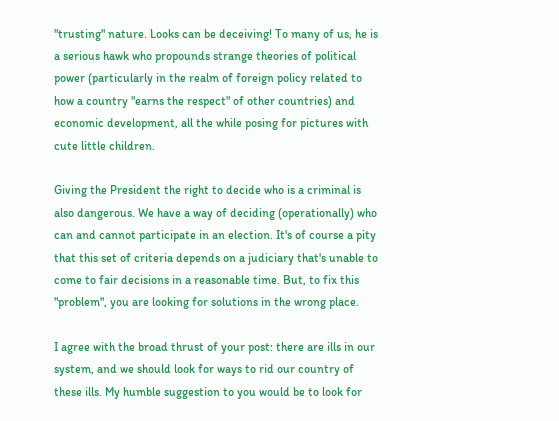"trusting" nature. Looks can be deceiving! To many of us, he is a serious hawk who propounds strange theories of political power (particularly in the realm of foreign policy related to how a country "earns the respect" of other countries) and economic development, all the while posing for pictures with cute little children.

Giving the President the right to decide who is a criminal is also dangerous. We have a way of deciding (operationally) who can and cannot participate in an election. It's of course a pity that this set of criteria depends on a judiciary that's unable to come to fair decisions in a reasonable time. But, to fix this "problem", you are looking for solutions in the wrong place.

I agree with the broad thrust of your post: there are ills in our system, and we should look for ways to rid our country of these ills. My humble suggestion to you would be to look for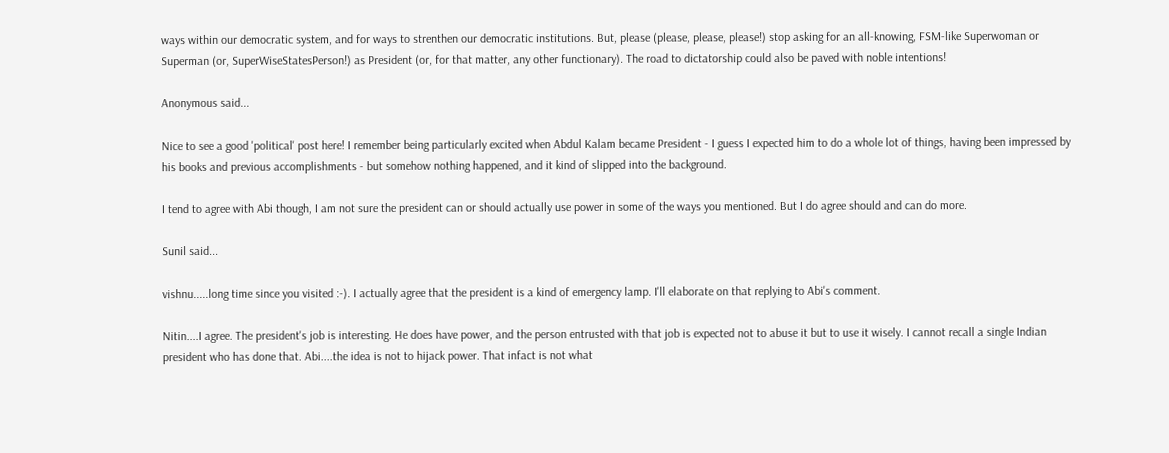ways within our democratic system, and for ways to strenthen our democratic institutions. But, please (please, please, please!) stop asking for an all-knowing, FSM-like Superwoman or Superman (or, SuperWiseStatesPerson!) as President (or, for that matter, any other functionary). The road to dictatorship could also be paved with noble intentions!

Anonymous said...

Nice to see a good 'political' post here! I remember being particularly excited when Abdul Kalam became President - I guess I expected him to do a whole lot of things, having been impressed by his books and previous accomplishments - but somehow nothing happened, and it kind of slipped into the background.

I tend to agree with Abi though, I am not sure the president can or should actually use power in some of the ways you mentioned. But I do agree should and can do more.

Sunil said...

vishnu.....long time since you visited :-). I actually agree that the president is a kind of emergency lamp. I'll elaborate on that replying to Abi's comment.

Nitin....I agree. The president's job is interesting. He does have power, and the person entrusted with that job is expected not to abuse it but to use it wisely. I cannot recall a single Indian president who has done that. Abi....the idea is not to hijack power. That infact is not what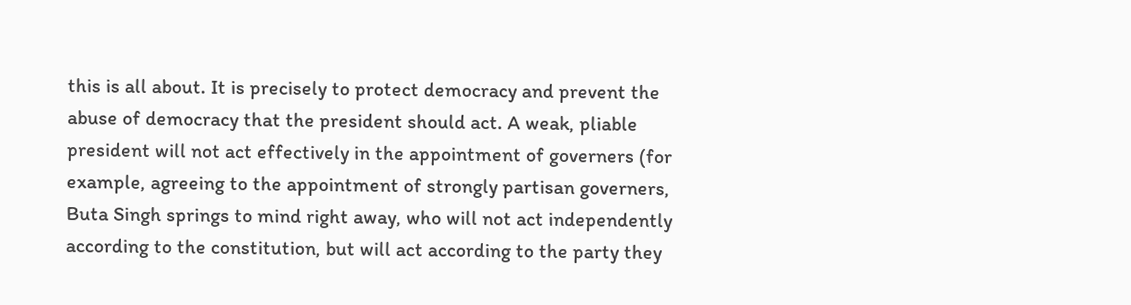this is all about. It is precisely to protect democracy and prevent the abuse of democracy that the president should act. A weak, pliable president will not act effectively in the appointment of governers (for example, agreeing to the appointment of strongly partisan governers, Buta Singh springs to mind right away, who will not act independently according to the constitution, but will act according to the party they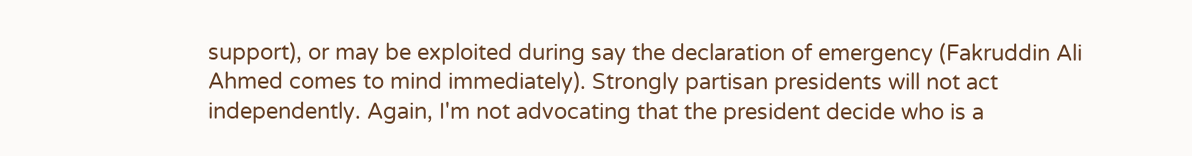support), or may be exploited during say the declaration of emergency (Fakruddin Ali Ahmed comes to mind immediately). Strongly partisan presidents will not act independently. Again, I'm not advocating that the president decide who is a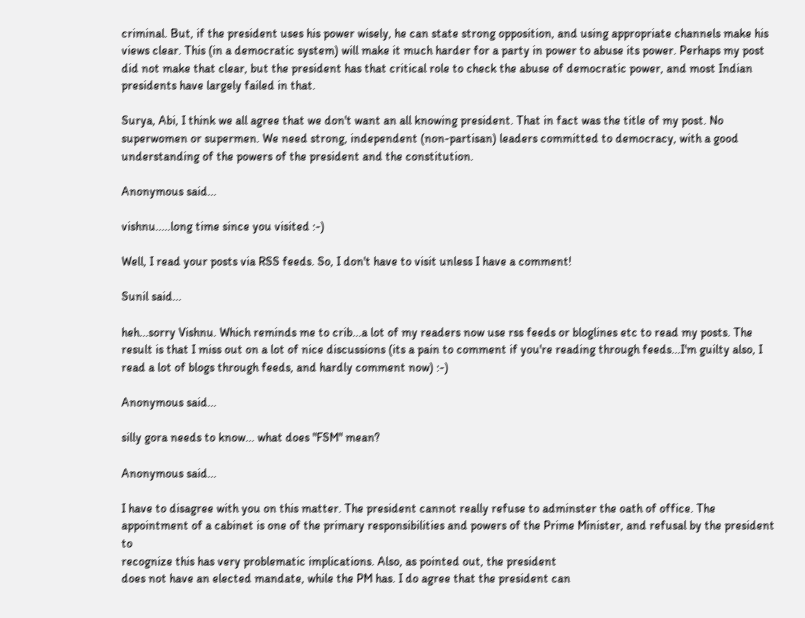criminal. But, if the president uses his power wisely, he can state strong opposition, and using appropriate channels make his views clear. This (in a democratic system) will make it much harder for a party in power to abuse its power. Perhaps my post did not make that clear, but the president has that critical role to check the abuse of democratic power, and most Indian presidents have largely failed in that.

Surya, Abi, I think we all agree that we don't want an all knowing president. That in fact was the title of my post. No superwomen or supermen. We need strong, independent (non-partisan) leaders committed to democracy, with a good understanding of the powers of the president and the constitution.

Anonymous said...

vishnu.....long time since you visited :-)

Well, I read your posts via RSS feeds. So, I don't have to visit unless I have a comment!

Sunil said...

heh...sorry Vishnu. Which reminds me to crib...a lot of my readers now use rss feeds or bloglines etc to read my posts. The result is that I miss out on a lot of nice discussions (its a pain to comment if you're reading through feeds...I'm guilty also, I read a lot of blogs through feeds, and hardly comment now) :-)

Anonymous said...

silly gora needs to know... what does "FSM" mean?

Anonymous said...

I have to disagree with you on this matter. The president cannot really refuse to adminster the oath of office. The appointment of a cabinet is one of the primary responsibilities and powers of the Prime Minister, and refusal by the president to
recognize this has very problematic implications. Also, as pointed out, the president
does not have an elected mandate, while the PM has. I do agree that the president can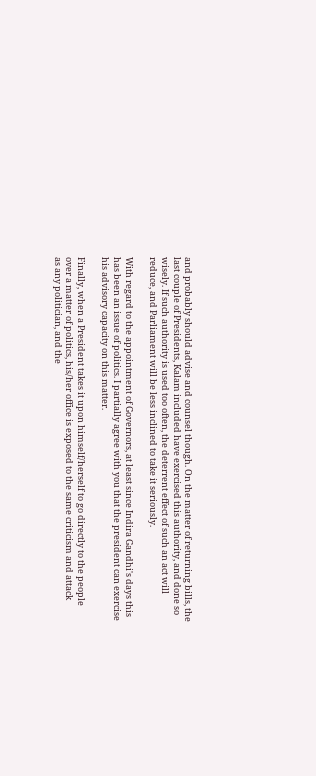and probably should advise and counsel though. On the matter of returning bills, the
last couple of Presidents, Kalam included have exercised this authority, and done so
wisely. If such authority is used too often, the deterrent effect of such an act will
reduce, and Parliament will be less inclined to take it seriously.

With regard to the appointment of Governors, at least since Indira Gandhi's days this
has been an issue of politics. I partially agree with you that the president can exercise
his advisory capacity on this matter.

Finally, when a President takes it upon himself/herself to go directly to the people
over a matter of politics, his/her office is exposed to the same criticism and attack
as any politician, and the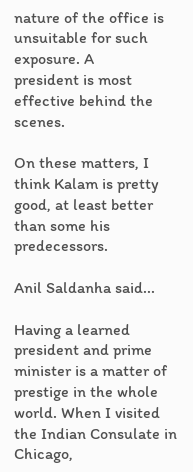nature of the office is unsuitable for such exposure. A
president is most effective behind the scenes.

On these matters, I think Kalam is pretty good, at least better than some his predecessors.

Anil Saldanha said...

Having a learned president and prime minister is a matter of prestige in the whole world. When I visited the Indian Consulate in Chicago,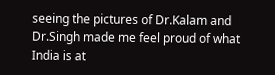seeing the pictures of Dr.Kalam and Dr.Singh made me feel proud of what India is at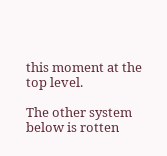this moment at the top level.

The other system below is rotten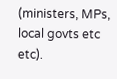(ministers, MPs, local govts etc etc).